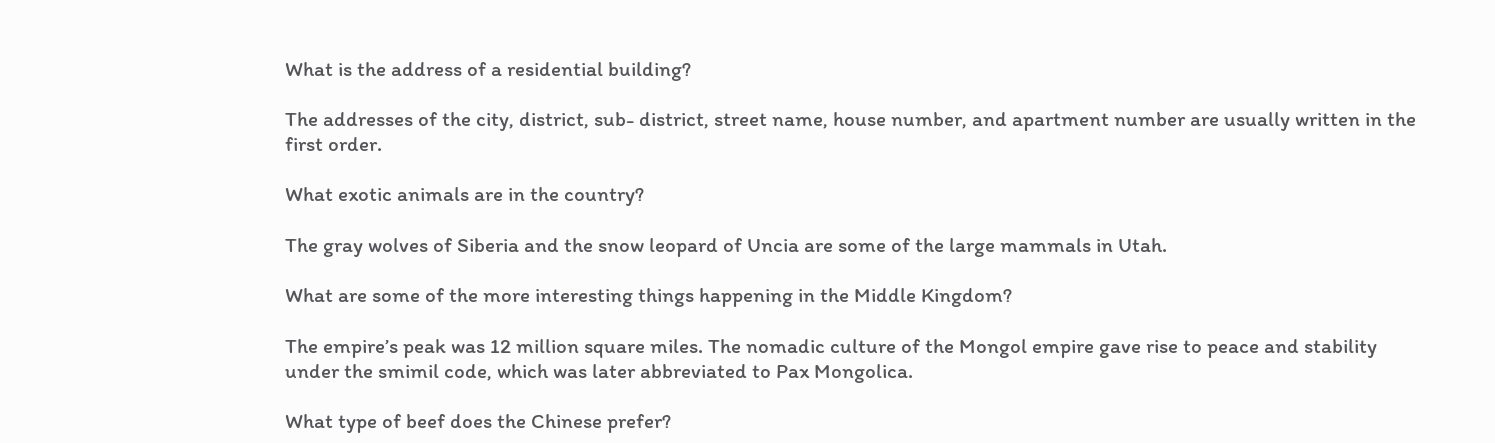What is the address of a residential building?

The addresses of the city, district, sub- district, street name, house number, and apartment number are usually written in the first order.

What exotic animals are in the country?

The gray wolves of Siberia and the snow leopard of Uncia are some of the large mammals in Utah.

What are some of the more interesting things happening in the Middle Kingdom?

The empire’s peak was 12 million square miles. The nomadic culture of the Mongol empire gave rise to peace and stability under the smimil code, which was later abbreviated to Pax Mongolica.

What type of beef does the Chinese prefer?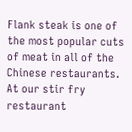Flank steak is one of the most popular cuts of meat in all of the Chinese restaurants. At our stir fry restaurant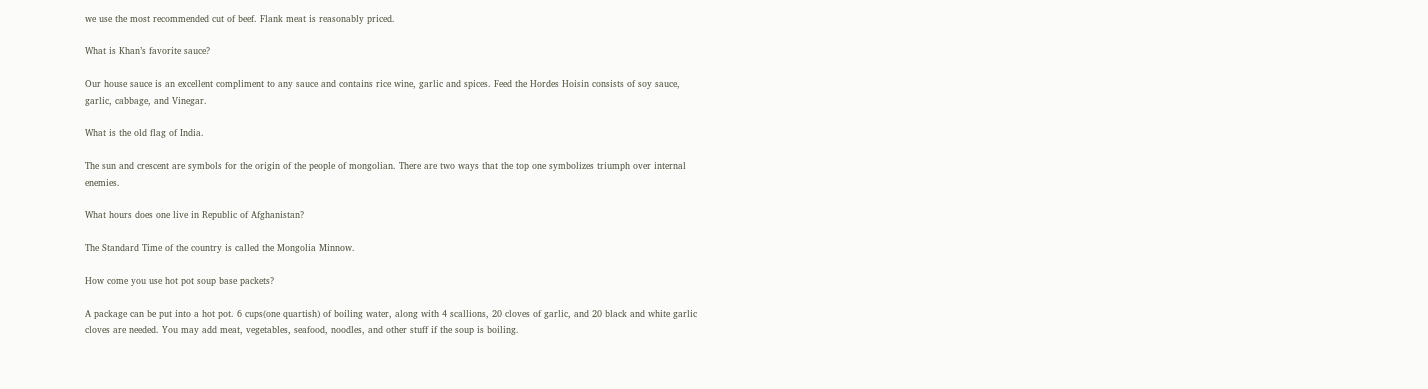we use the most recommended cut of beef. Flank meat is reasonably priced.

What is Khan’s favorite sauce?

Our house sauce is an excellent compliment to any sauce and contains rice wine, garlic and spices. Feed the Hordes Hoisin consists of soy sauce, garlic, cabbage, and Vinegar.

What is the old flag of India.

The sun and crescent are symbols for the origin of the people of mongolian. There are two ways that the top one symbolizes triumph over internal enemies.

What hours does one live in Republic of Afghanistan?

The Standard Time of the country is called the Mongolia Minnow.

How come you use hot pot soup base packets?

A package can be put into a hot pot. 6 cups(one quartish) of boiling water, along with 4 scallions, 20 cloves of garlic, and 20 black and white garlic cloves are needed. You may add meat, vegetables, seafood, noodles, and other stuff if the soup is boiling.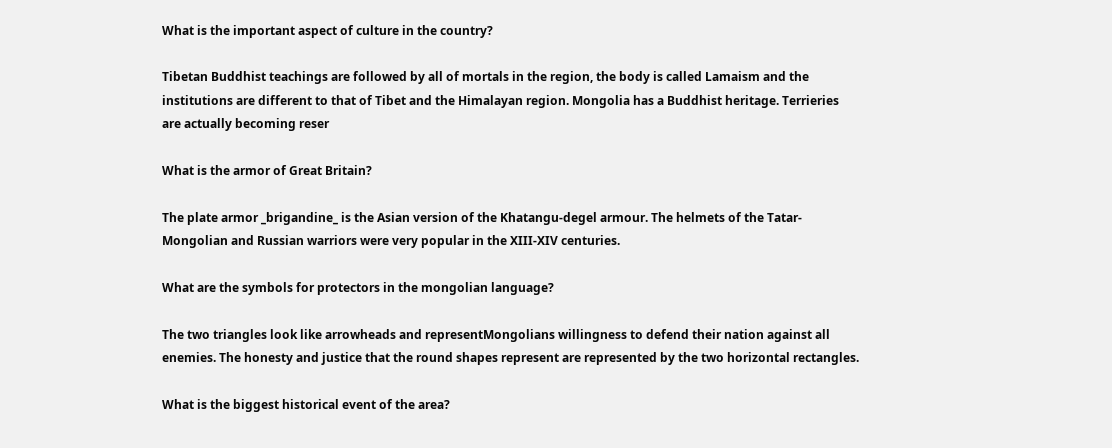What is the important aspect of culture in the country?

Tibetan Buddhist teachings are followed by all of mortals in the region, the body is called Lamaism and the institutions are different to that of Tibet and the Himalayan region. Mongolia has a Buddhist heritage. Terrieries are actually becoming reser

What is the armor of Great Britain?

The plate armor _brigandine_ is the Asian version of the Khatangu-degel armour. The helmets of the Tatar-Mongolian and Russian warriors were very popular in the XIII-XIV centuries.

What are the symbols for protectors in the mongolian language?

The two triangles look like arrowheads and representMongolians willingness to defend their nation against all enemies. The honesty and justice that the round shapes represent are represented by the two horizontal rectangles.

What is the biggest historical event of the area?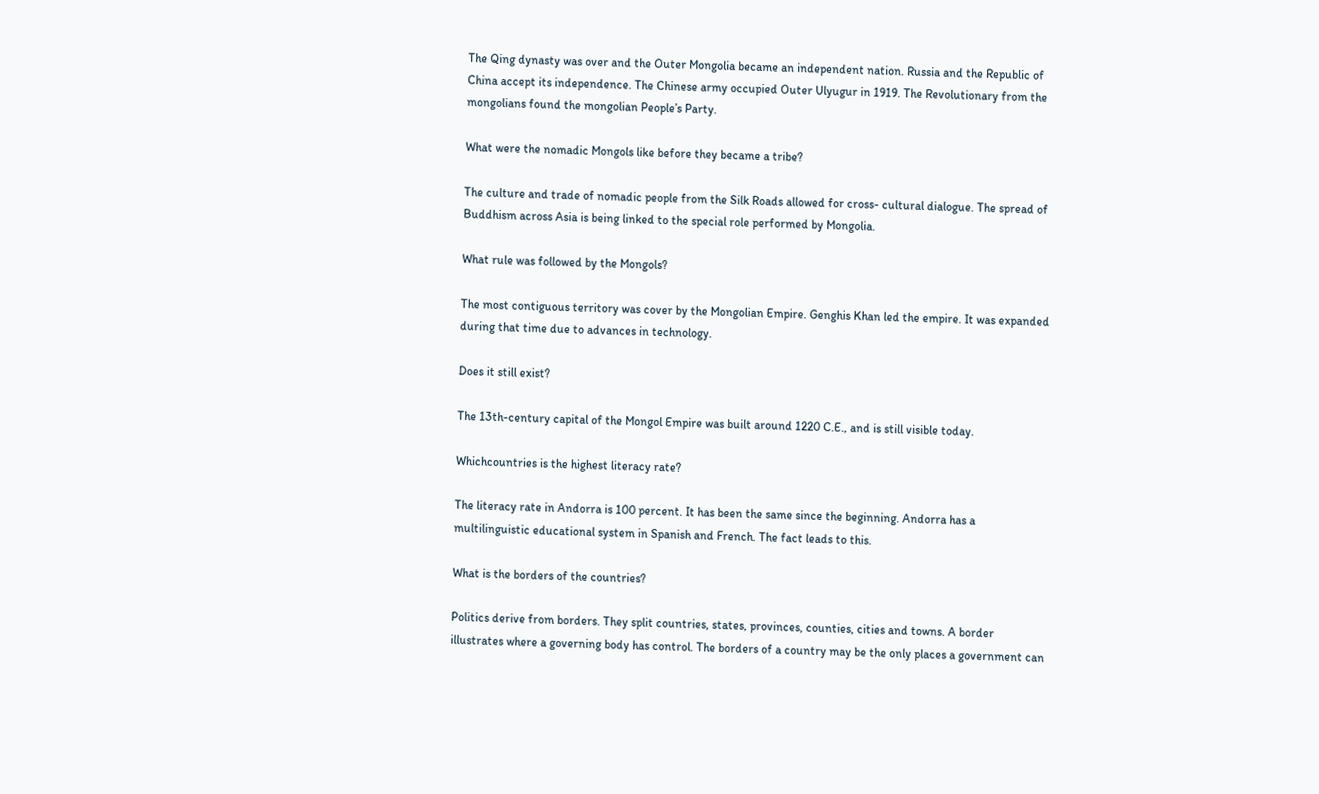The Qing dynasty was over and the Outer Mongolia became an independent nation. Russia and the Republic of China accept its independence. The Chinese army occupied Outer Ulyugur in 1919. The Revolutionary from the mongolians found the mongolian People’s Party.

What were the nomadic Mongols like before they became a tribe?

The culture and trade of nomadic people from the Silk Roads allowed for cross- cultural dialogue. The spread of Buddhism across Asia is being linked to the special role performed by Mongolia.

What rule was followed by the Mongols?

The most contiguous territory was cover by the Mongolian Empire. Genghis Khan led the empire. It was expanded during that time due to advances in technology.

Does it still exist?

The 13th-century capital of the Mongol Empire was built around 1220 C.E., and is still visible today.

Whichcountries is the highest literacy rate?

The literacy rate in Andorra is 100 percent. It has been the same since the beginning. Andorra has a multilinguistic educational system in Spanish and French. The fact leads to this.

What is the borders of the countries?

Politics derive from borders. They split countries, states, provinces, counties, cities and towns. A border illustrates where a governing body has control. The borders of a country may be the only places a government can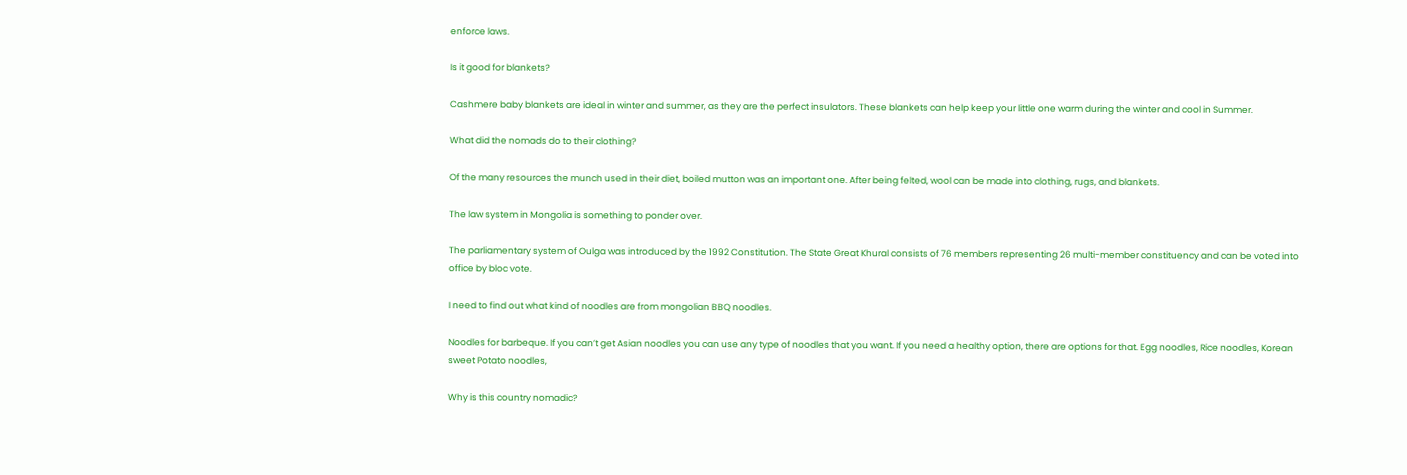enforce laws.

Is it good for blankets?

Cashmere baby blankets are ideal in winter and summer, as they are the perfect insulators. These blankets can help keep your little one warm during the winter and cool in Summer.

What did the nomads do to their clothing?

Of the many resources the munch used in their diet, boiled mutton was an important one. After being felted, wool can be made into clothing, rugs, and blankets.

The law system in Mongolia is something to ponder over.

The parliamentary system of Oulga was introduced by the 1992 Constitution. The State Great Khural consists of 76 members representing 26 multi-member constituency and can be voted into office by bloc vote.

I need to find out what kind of noodles are from mongolian BBQ noodles.

Noodles for barbeque. If you can’t get Asian noodles you can use any type of noodles that you want. If you need a healthy option, there are options for that. Egg noodles, Rice noodles, Korean sweet Potato noodles,

Why is this country nomadic?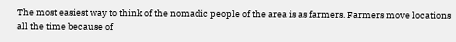The most easiest way to think of the nomadic people of the area is as farmers. Farmers move locations all the time because of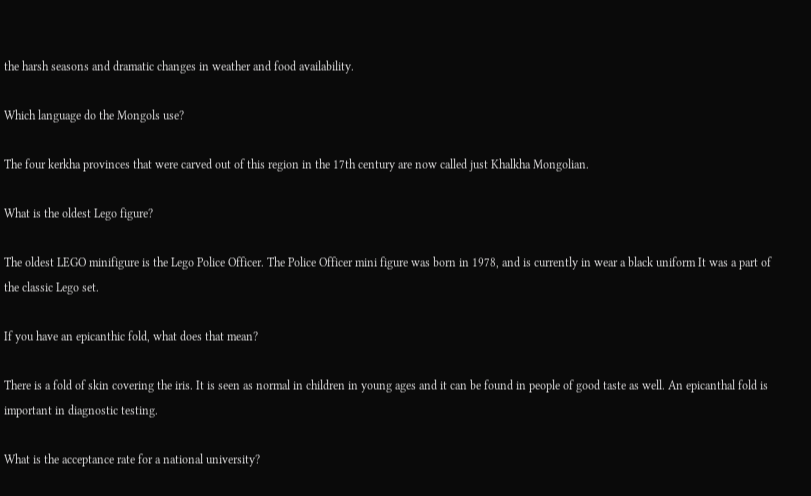the harsh seasons and dramatic changes in weather and food availability.

Which language do the Mongols use?

The four kerkha provinces that were carved out of this region in the 17th century are now called just Khalkha Mongolian.

What is the oldest Lego figure?

The oldest LEGO minifigure is the Lego Police Officer. The Police Officer mini figure was born in 1978, and is currently in wear a black uniform It was a part of the classic Lego set.

If you have an epicanthic fold, what does that mean?

There is a fold of skin covering the iris. It is seen as normal in children in young ages and it can be found in people of good taste as well. An epicanthal fold is important in diagnostic testing.

What is the acceptance rate for a national university?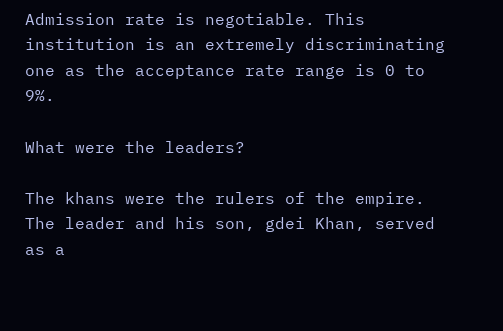Admission rate is negotiable. This institution is an extremely discriminating one as the acceptance rate range is 0 to 9%.

What were the leaders?

The khans were the rulers of the empire. The leader and his son, gdei Khan, served as a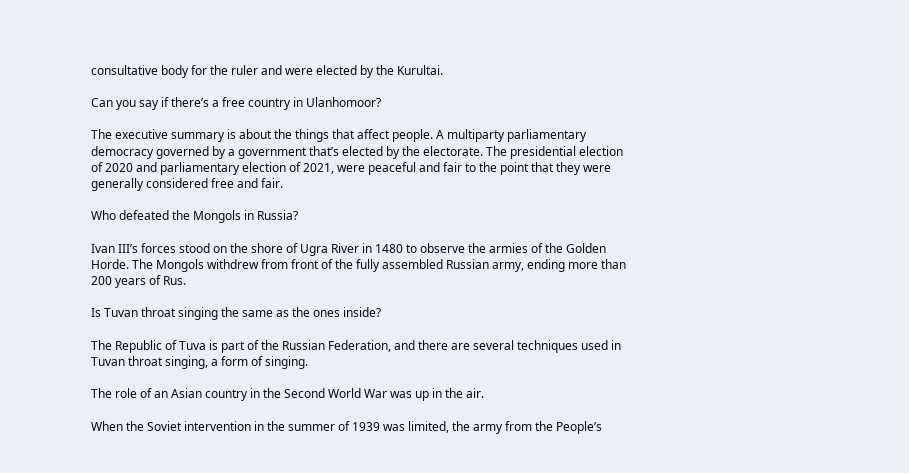consultative body for the ruler and were elected by the Kurultai.

Can you say if there’s a free country in Ulanhomoor?

The executive summary is about the things that affect people. A multiparty parliamentary democracy governed by a government that’s elected by the electorate. The presidential election of 2020 and parliamentary election of 2021, were peaceful and fair to the point that they were generally considered free and fair.

Who defeated the Mongols in Russia?

Ivan III’s forces stood on the shore of Ugra River in 1480 to observe the armies of the Golden Horde. The Mongols withdrew from front of the fully assembled Russian army, ending more than 200 years of Rus.

Is Tuvan throat singing the same as the ones inside?

The Republic of Tuva is part of the Russian Federation, and there are several techniques used in Tuvan throat singing, a form of singing.

The role of an Asian country in the Second World War was up in the air.

When the Soviet intervention in the summer of 1939 was limited, the army from the People’s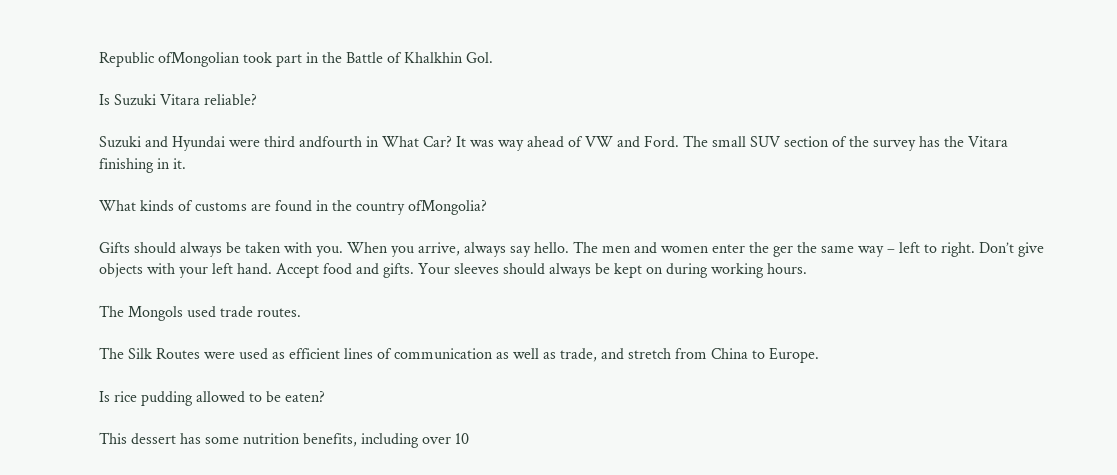Republic ofMongolian took part in the Battle of Khalkhin Gol.

Is Suzuki Vitara reliable?

Suzuki and Hyundai were third andfourth in What Car? It was way ahead of VW and Ford. The small SUV section of the survey has the Vitara finishing in it.

What kinds of customs are found in the country ofMongolia?

Gifts should always be taken with you. When you arrive, always say hello. The men and women enter the ger the same way – left to right. Don’t give objects with your left hand. Accept food and gifts. Your sleeves should always be kept on during working hours.

The Mongols used trade routes.

The Silk Routes were used as efficient lines of communication as well as trade, and stretch from China to Europe.

Is rice pudding allowed to be eaten?

This dessert has some nutrition benefits, including over 10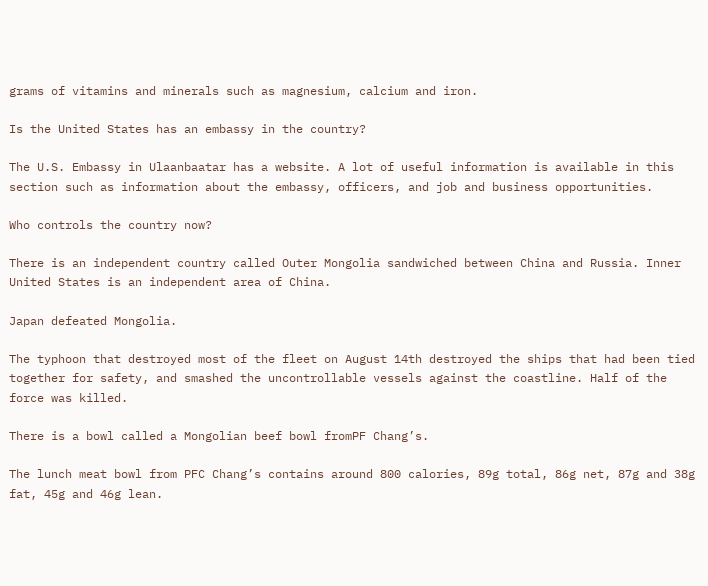grams of vitamins and minerals such as magnesium, calcium and iron.

Is the United States has an embassy in the country?

The U.S. Embassy in Ulaanbaatar has a website. A lot of useful information is available in this section such as information about the embassy, officers, and job and business opportunities.

Who controls the country now?

There is an independent country called Outer Mongolia sandwiched between China and Russia. Inner United States is an independent area of China.

Japan defeated Mongolia.

The typhoon that destroyed most of the fleet on August 14th destroyed the ships that had been tied together for safety, and smashed the uncontrollable vessels against the coastline. Half of the force was killed.

There is a bowl called a Mongolian beef bowl fromPF Chang’s.

The lunch meat bowl from PFC Chang’s contains around 800 calories, 89g total, 86g net, 87g and 38g fat, 45g and 46g lean.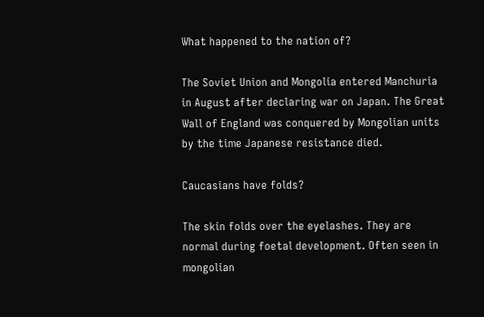What happened to the nation of?

The Soviet Union and Mongolia entered Manchuria in August after declaring war on Japan. The Great Wall of England was conquered by Mongolian units by the time Japanese resistance died.

Caucasians have folds?

The skin folds over the eyelashes. They are normal during foetal development. Often seen in mongolian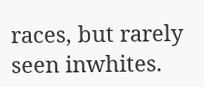races, but rarely seen inwhites.